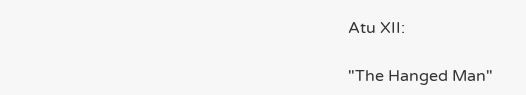Atu XII:

"The Hanged Man"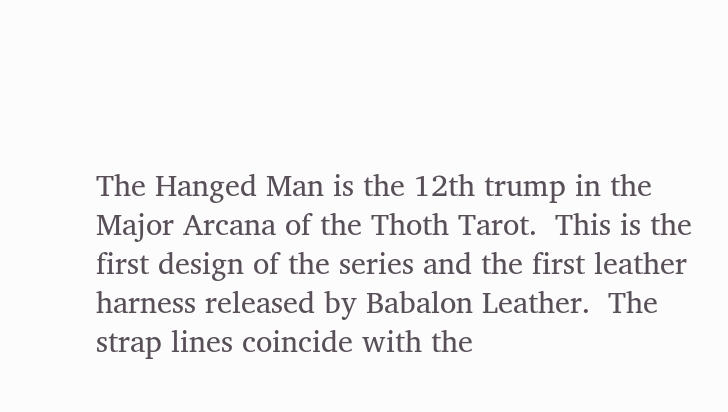The Hanged Man is the 12th trump in the Major Arcana of the Thoth Tarot.  This is the first design of the series and the first leather harness released by Babalon Leather.  The strap lines coincide with the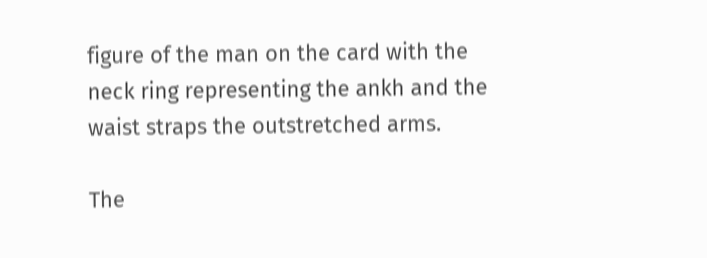figure of the man on the card with the neck ring representing the ankh and the waist straps the outstretched arms.

The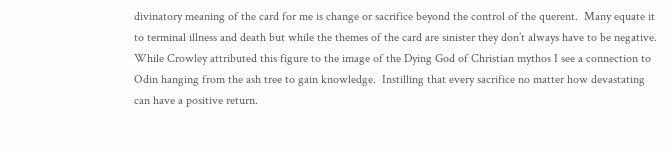divinatory meaning of the card for me is change or sacrifice beyond the control of the querent.  Many equate it to terminal illness and death but while the themes of the card are sinister they don’t always have to be negative.  While Crowley attributed this figure to the image of the Dying God of Christian mythos I see a connection to Odin hanging from the ash tree to gain knowledge.  Instilling that every sacrifice no matter how devastating can have a positive return.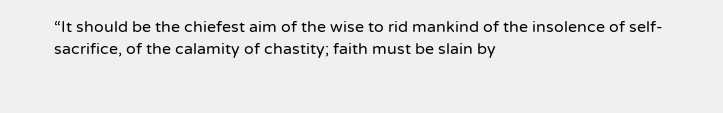“It should be the chiefest aim of the wise to rid mankind of the insolence of self-sacrifice, of the calamity of chastity; faith must be slain by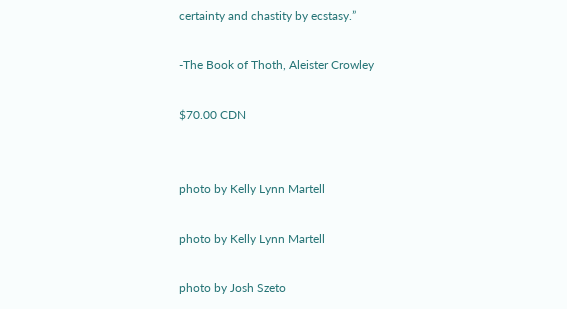certainty and chastity by ecstasy.”

-The Book of Thoth, Aleister Crowley

$70.00 CDN


photo by Kelly Lynn Martell

photo by Kelly Lynn Martell

photo by Josh Szeto